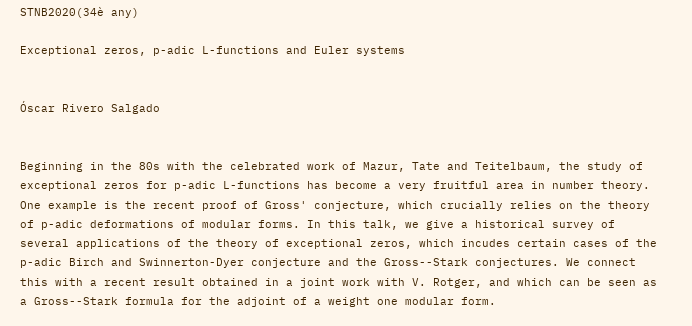STNB2020(34è any)

Exceptional zeros, p-adic L-functions and Euler systems


Óscar Rivero Salgado


Beginning in the 80s with the celebrated work of Mazur, Tate and Teitelbaum, the study of exceptional zeros for p-adic L-functions has become a very fruitful area in number theory. One example is the recent proof of Gross' conjecture, which crucially relies on the theory of p-adic deformations of modular forms. In this talk, we give a historical survey of several applications of the theory of exceptional zeros, which incudes certain cases of the p-adic Birch and Swinnerton-Dyer conjecture and the Gross--Stark conjectures. We connect this with a recent result obtained in a joint work with V. Rotger, and which can be seen as a Gross--Stark formula for the adjoint of a weight one modular form.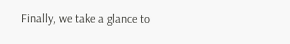Finally, we take a glance to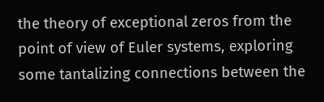the theory of exceptional zeros from the point of view of Euler systems, exploring some tantalizing connections between the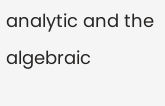analytic and the algebraic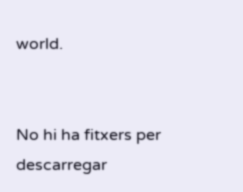world.


No hi ha fitxers per descarregar